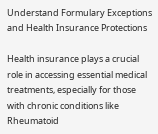Understand Formulary Exceptions and Health Insurance Protections

Health insurance plays a crucial role in accessing essential medical treatments, especially for those with chronic conditions like Rheumatoid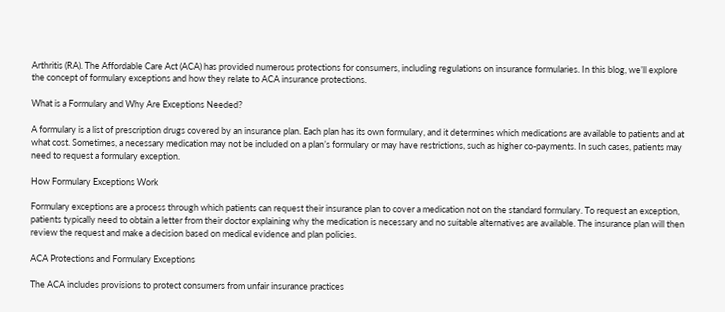Arthritis (RA). The Affordable Care Act (ACA) has provided numerous protections for consumers, including regulations on insurance formularies. In this blog, we’ll explore the concept of formulary exceptions and how they relate to ACA insurance protections.

What is a Formulary and Why Are Exceptions Needed?

A formulary is a list of prescription drugs covered by an insurance plan. Each plan has its own formulary, and it determines which medications are available to patients and at what cost. Sometimes, a necessary medication may not be included on a plan’s formulary or may have restrictions, such as higher co-payments. In such cases, patients may need to request a formulary exception.

How Formulary Exceptions Work

Formulary exceptions are a process through which patients can request their insurance plan to cover a medication not on the standard formulary. To request an exception, patients typically need to obtain a letter from their doctor explaining why the medication is necessary and no suitable alternatives are available. The insurance plan will then review the request and make a decision based on medical evidence and plan policies.

ACA Protections and Formulary Exceptions

The ACA includes provisions to protect consumers from unfair insurance practices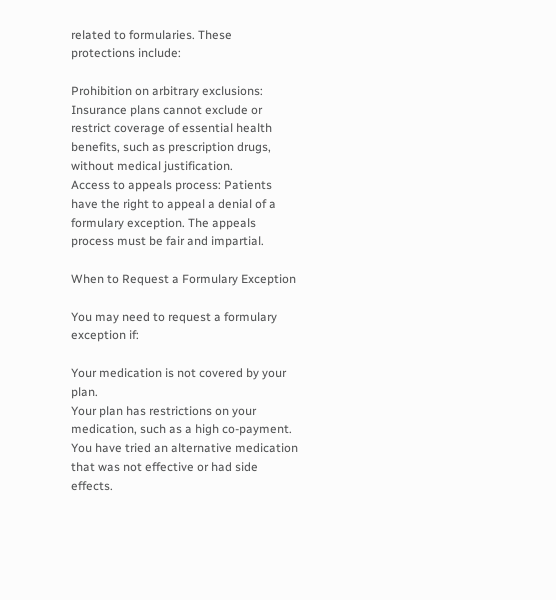related to formularies. These protections include:

Prohibition on arbitrary exclusions: Insurance plans cannot exclude or restrict coverage of essential health benefits, such as prescription drugs, without medical justification.
Access to appeals process: Patients have the right to appeal a denial of a formulary exception. The appeals process must be fair and impartial.

When to Request a Formulary Exception

You may need to request a formulary exception if:

Your medication is not covered by your plan.
Your plan has restrictions on your medication, such as a high co-payment.
You have tried an alternative medication that was not effective or had side effects.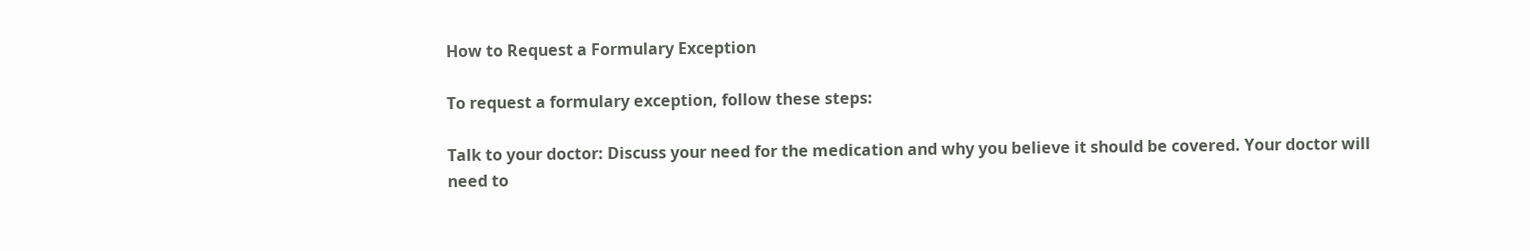How to Request a Formulary Exception

To request a formulary exception, follow these steps:

Talk to your doctor: Discuss your need for the medication and why you believe it should be covered. Your doctor will need to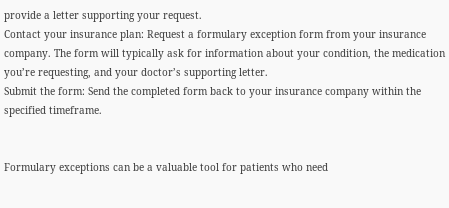provide a letter supporting your request.
Contact your insurance plan: Request a formulary exception form from your insurance company. The form will typically ask for information about your condition, the medication you’re requesting, and your doctor’s supporting letter.
Submit the form: Send the completed form back to your insurance company within the specified timeframe.


Formulary exceptions can be a valuable tool for patients who need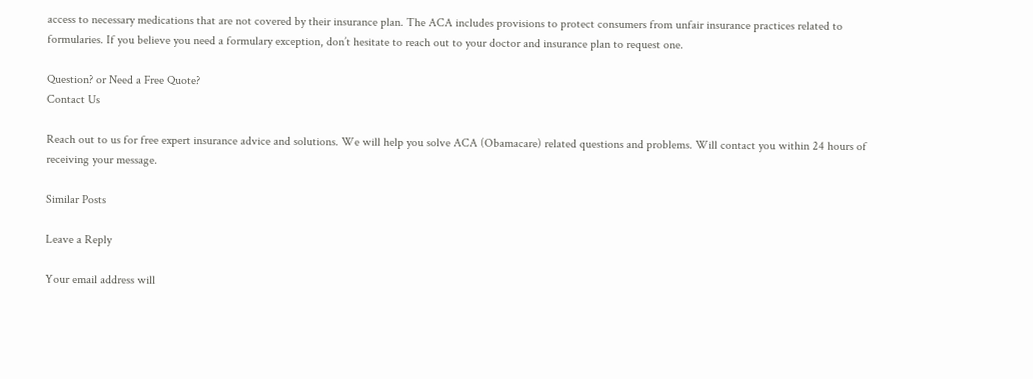access to necessary medications that are not covered by their insurance plan. The ACA includes provisions to protect consumers from unfair insurance practices related to formularies. If you believe you need a formulary exception, don’t hesitate to reach out to your doctor and insurance plan to request one.

Question? or Need a Free Quote?
Contact Us

Reach out to us for free expert insurance advice and solutions. We will help you solve ACA (Obamacare) related questions and problems. Will contact you within 24 hours of receiving your message.

Similar Posts

Leave a Reply

Your email address will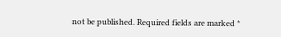not be published. Required fields are marked *